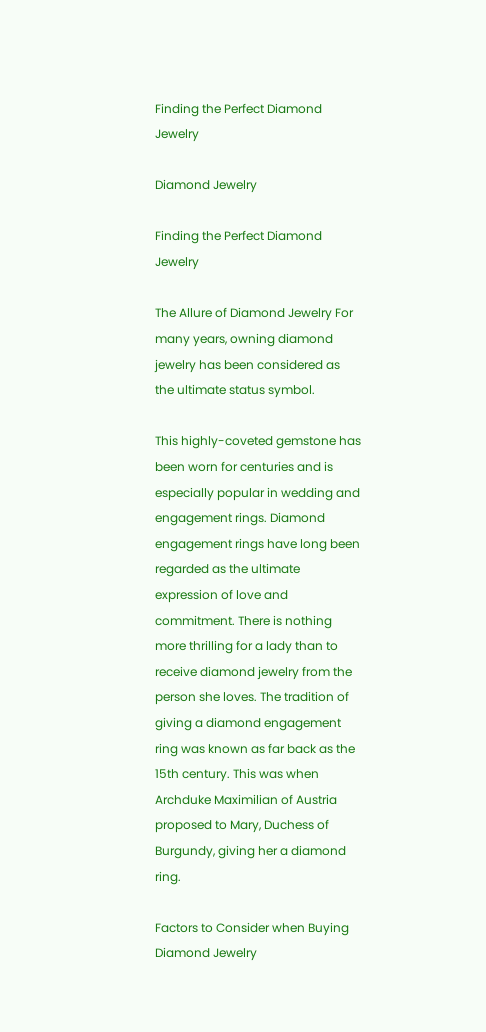Finding the Perfect Diamond Jewelry

Diamond Jewelry

Finding the Perfect Diamond Jewelry

The Allure of Diamond Jewelry For many years, owning diamond jewelry has been considered as the ultimate status symbol.

This highly-coveted gemstone has been worn for centuries and is especially popular in wedding and engagement rings. Diamond engagement rings have long been regarded as the ultimate expression of love and commitment. There is nothing more thrilling for a lady than to receive diamond jewelry from the person she loves. The tradition of giving a diamond engagement ring was known as far back as the 15th century. This was when Archduke Maximilian of Austria proposed to Mary, Duchess of Burgundy, giving her a diamond ring.

Factors to Consider when Buying Diamond Jewelry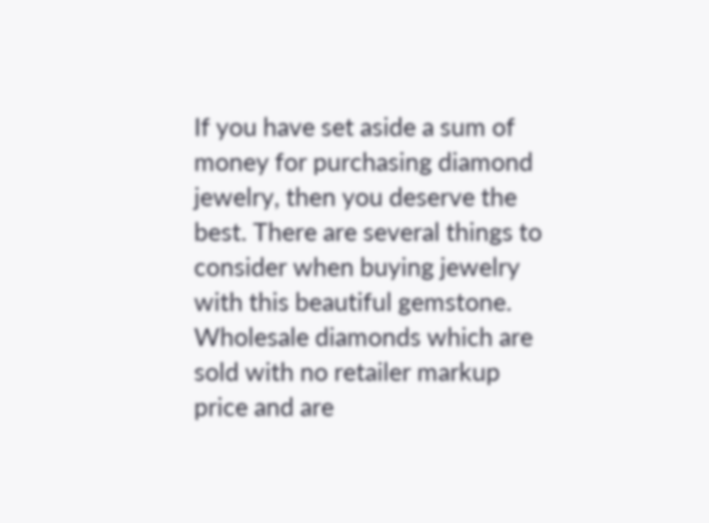If you have set aside a sum of money for purchasing diamond jewelry, then you deserve the best. There are several things to consider when buying jewelry with this beautiful gemstone. Wholesale diamonds which are sold with no retailer markup price and are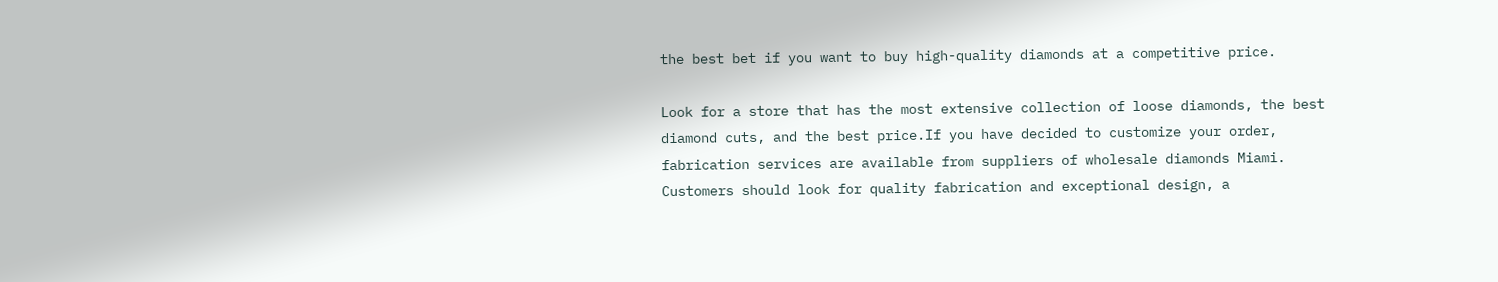the best bet if you want to buy high-quality diamonds at a competitive price.

Look for a store that has the most extensive collection of loose diamonds, the best diamond cuts, and the best price.If you have decided to customize your order, fabrication services are available from suppliers of wholesale diamonds Miami. Customers should look for quality fabrication and exceptional design, a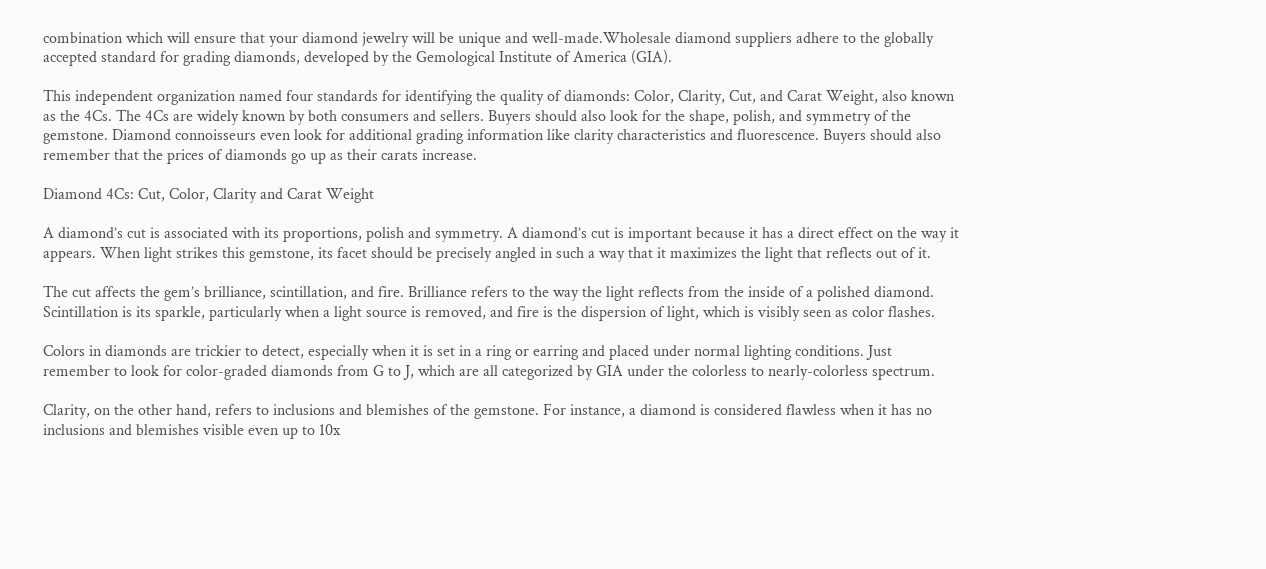combination which will ensure that your diamond jewelry will be unique and well-made.Wholesale diamond suppliers adhere to the globally accepted standard for grading diamonds, developed by the Gemological Institute of America (GIA).

This independent organization named four standards for identifying the quality of diamonds: Color, Clarity, Cut, and Carat Weight, also known as the 4Cs. The 4Cs are widely known by both consumers and sellers. Buyers should also look for the shape, polish, and symmetry of the gemstone. Diamond connoisseurs even look for additional grading information like clarity characteristics and fluorescence. Buyers should also remember that the prices of diamonds go up as their carats increase.

Diamond 4Cs: Cut, Color, Clarity and Carat Weight

A diamond’s cut is associated with its proportions, polish and symmetry. A diamond’s cut is important because it has a direct effect on the way it appears. When light strikes this gemstone, its facet should be precisely angled in such a way that it maximizes the light that reflects out of it.

The cut affects the gem’s brilliance, scintillation, and fire. Brilliance refers to the way the light reflects from the inside of a polished diamond. Scintillation is its sparkle, particularly when a light source is removed, and fire is the dispersion of light, which is visibly seen as color flashes.

Colors in diamonds are trickier to detect, especially when it is set in a ring or earring and placed under normal lighting conditions. Just remember to look for color-graded diamonds from G to J, which are all categorized by GIA under the colorless to nearly-colorless spectrum.

Clarity, on the other hand, refers to inclusions and blemishes of the gemstone. For instance, a diamond is considered flawless when it has no inclusions and blemishes visible even up to 10x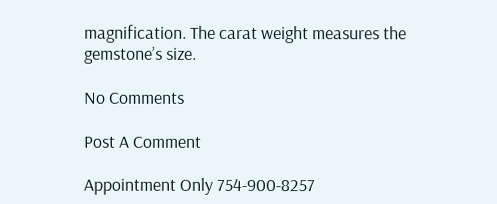magnification. The carat weight measures the gemstone’s size.

No Comments

Post A Comment

Appointment Only 754-900-8257